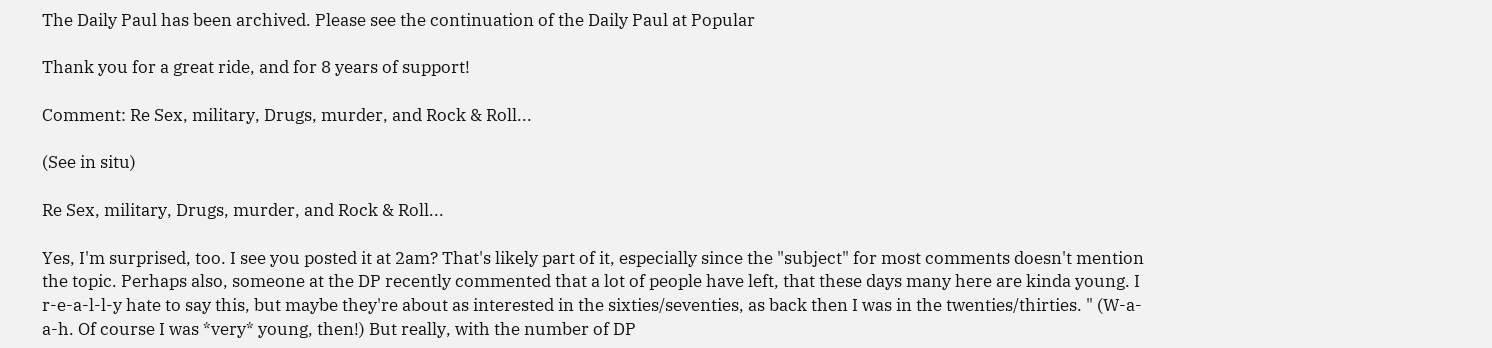The Daily Paul has been archived. Please see the continuation of the Daily Paul at Popular

Thank you for a great ride, and for 8 years of support!

Comment: Re Sex, military, Drugs, murder, and Rock & Roll...

(See in situ)

Re Sex, military, Drugs, murder, and Rock & Roll...

Yes, I'm surprised, too. I see you posted it at 2am? That's likely part of it, especially since the "subject" for most comments doesn't mention the topic. Perhaps also, someone at the DP recently commented that a lot of people have left, that these days many here are kinda young. I r-e-a-l-l-y hate to say this, but maybe they're about as interested in the sixties/seventies, as back then I was in the twenties/thirties. " (W-a-a-h. Of course I was *very* young, then!) But really, with the number of DP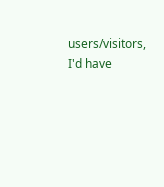users/visitors, I'd have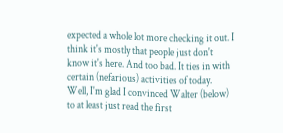expected a whole lot more checking it out. I think it's mostly that people just don't know it's here. And too bad. It ties in with certain (nefarious) activities of today. Well, I'm glad I convinced Walter (below) to at least just read the first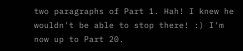two paragraphs of Part 1. Hah! I knew he wouldn't be able to stop there! :) I'm now up to Part 20.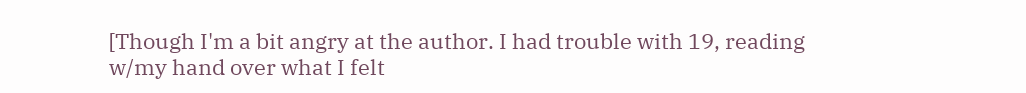[Though I'm a bit angry at the author. I had trouble with 19, reading w/my hand over what I felt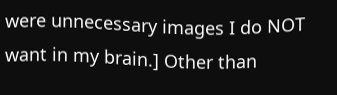were unnecessary images I do NOT want in my brain.] Other than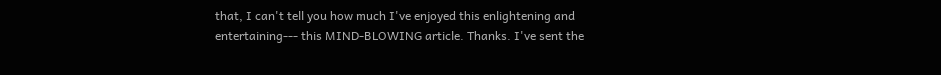that, I can't tell you how much I've enjoyed this enlightening and entertaining--- this MIND-BLOWING article. Thanks. I've sent the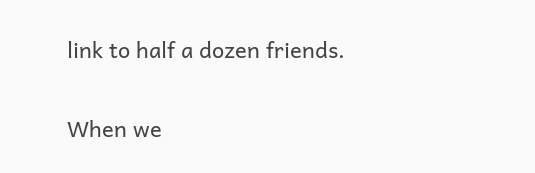link to half a dozen friends.

When we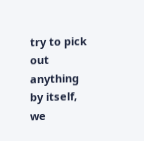try to pick out anything by itself, we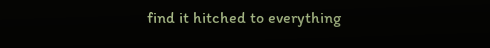find it hitched to everything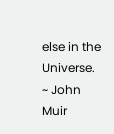else in the Universe.
~ John Muir